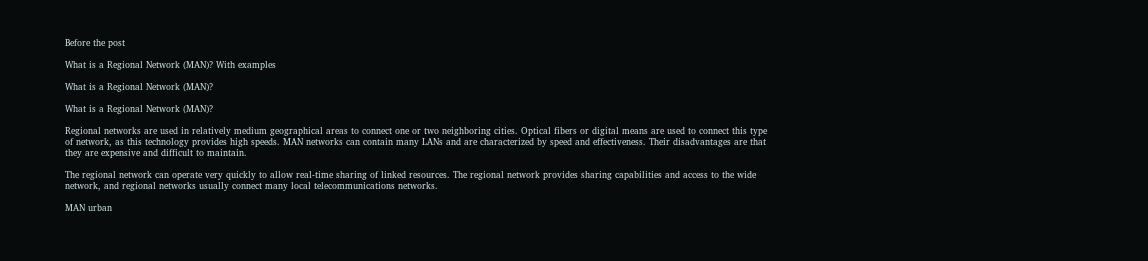Before the post

What is a Regional Network (MAN)? With examples

What is a Regional Network (MAN)?

What is a Regional Network (MAN)?

Regional networks are used in relatively medium geographical areas to connect one or two neighboring cities. Optical fibers or digital means are used to connect this type of network, as this technology provides high speeds. MAN networks can contain many LANs and are characterized by speed and effectiveness. Their disadvantages are that they are expensive and difficult to maintain.

The regional network can operate very quickly to allow real-time sharing of linked resources. The regional network provides sharing capabilities and access to the wide network, and regional networks usually connect many local telecommunications networks.

MAN urban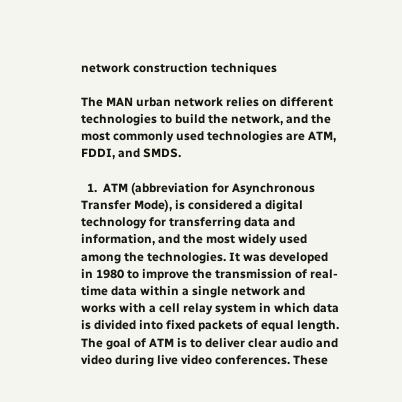network construction techniques

The MAN urban network relies on different technologies to build the network, and the most commonly used technologies are ATM, FDDI, and SMDS.

  1.  ATM (abbreviation for Asynchronous Transfer Mode), is considered a digital technology for transferring data and information, and the most widely used among the technologies. It was developed in 1980 to improve the transmission of real-time data within a single network and works with a cell relay system in which data is divided into fixed packets of equal length. The goal of ATM is to deliver clear audio and video during live video conferences. These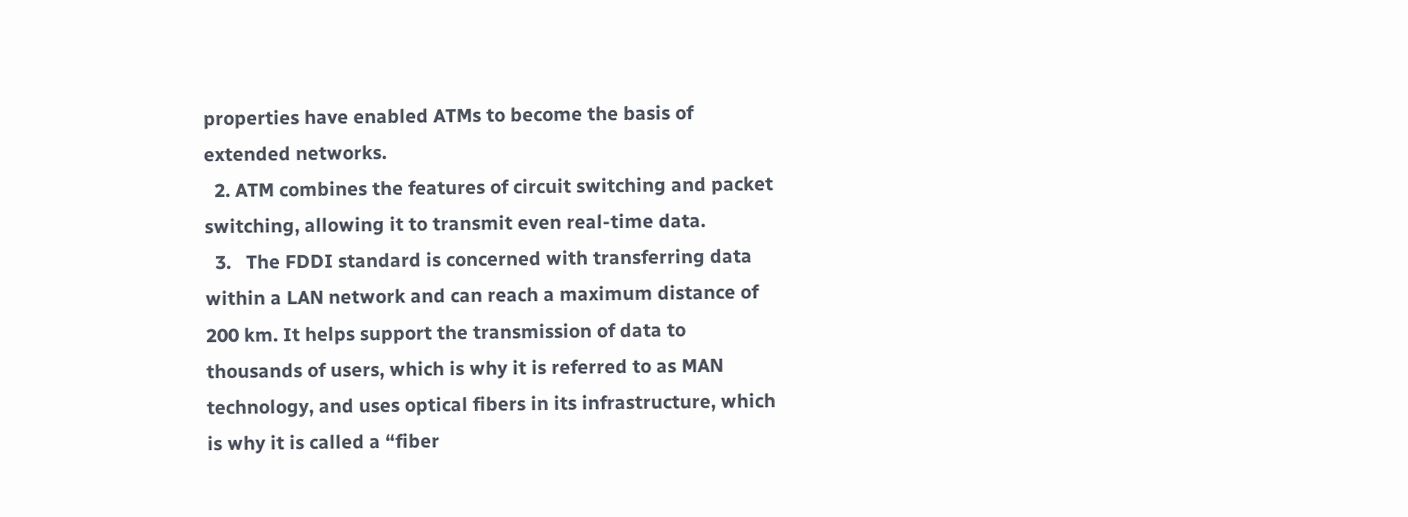properties have enabled ATMs to become the basis of extended networks.
  2. ATM combines the features of circuit switching and packet switching, allowing it to transmit even real-time data.
  3.   The FDDI standard is concerned with transferring data within a LAN network and can reach a maximum distance of 200 km. It helps support the transmission of data to thousands of users, which is why it is referred to as MAN technology, and uses optical fibers in its infrastructure, which is why it is called a “fiber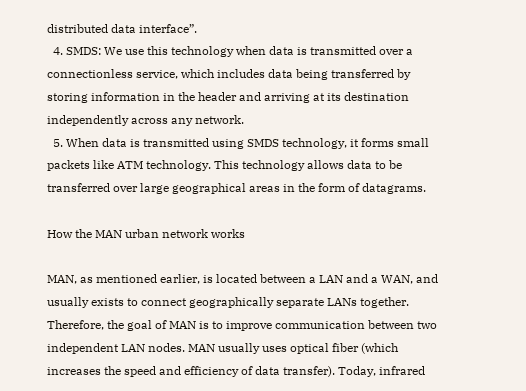distributed data interface”.
  4. SMDS: We use this technology when data is transmitted over a connectionless service, which includes data being transferred by storing information in the header and arriving at its destination independently across any network.
  5. When data is transmitted using SMDS technology, it forms small packets like ATM technology. This technology allows data to be transferred over large geographical areas in the form of datagrams.

How the MAN urban network works

MAN, as mentioned earlier, is located between a LAN and a WAN, and usually exists to connect geographically separate LANs together. Therefore, the goal of MAN is to improve communication between two independent LAN nodes. MAN usually uses optical fiber (which increases the speed and efficiency of data transfer). Today, infrared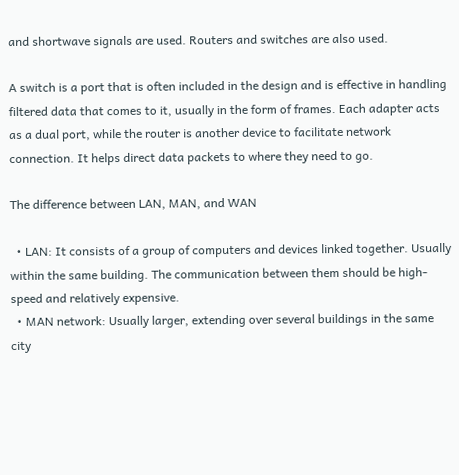and shortwave signals are used. Routers and switches are also used.

A switch is a port that is often included in the design and is effective in handling filtered data that comes to it, usually in the form of frames. Each adapter acts as a dual port, while the router is another device to facilitate network connection. It helps direct data packets to where they need to go.

The difference between LAN, MAN, and WAN

  • LAN: It consists of a group of computers and devices linked together. Usually within the same building. The communication between them should be high-speed and relatively expensive.
  • MAN network: Usually larger, extending over several buildings in the same city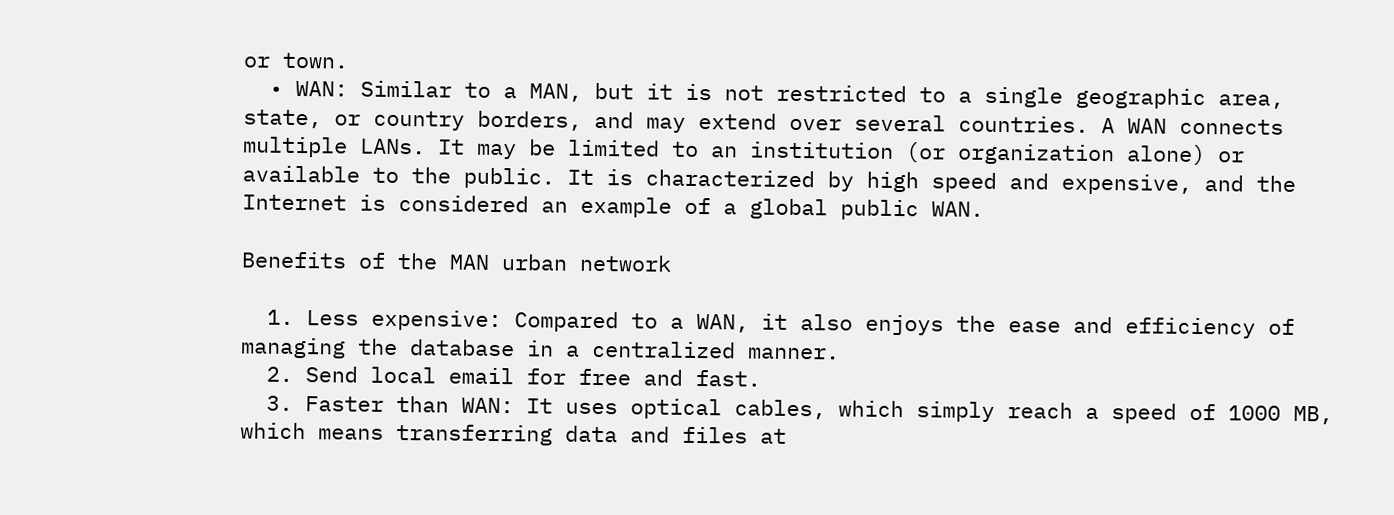or town.
  • WAN: Similar to a MAN, but it is not restricted to a single geographic area, state, or country borders, and may extend over several countries. A WAN connects multiple LANs. It may be limited to an institution (or organization alone) or available to the public. It is characterized by high speed and expensive, and the Internet is considered an example of a global public WAN.

Benefits of the MAN urban network

  1. Less expensive: Compared to a WAN, it also enjoys the ease and efficiency of managing the database in a centralized manner.
  2. Send local email for free and fast.
  3. Faster than WAN: It uses optical cables, which simply reach a speed of 1000 MB, which means transferring data and files at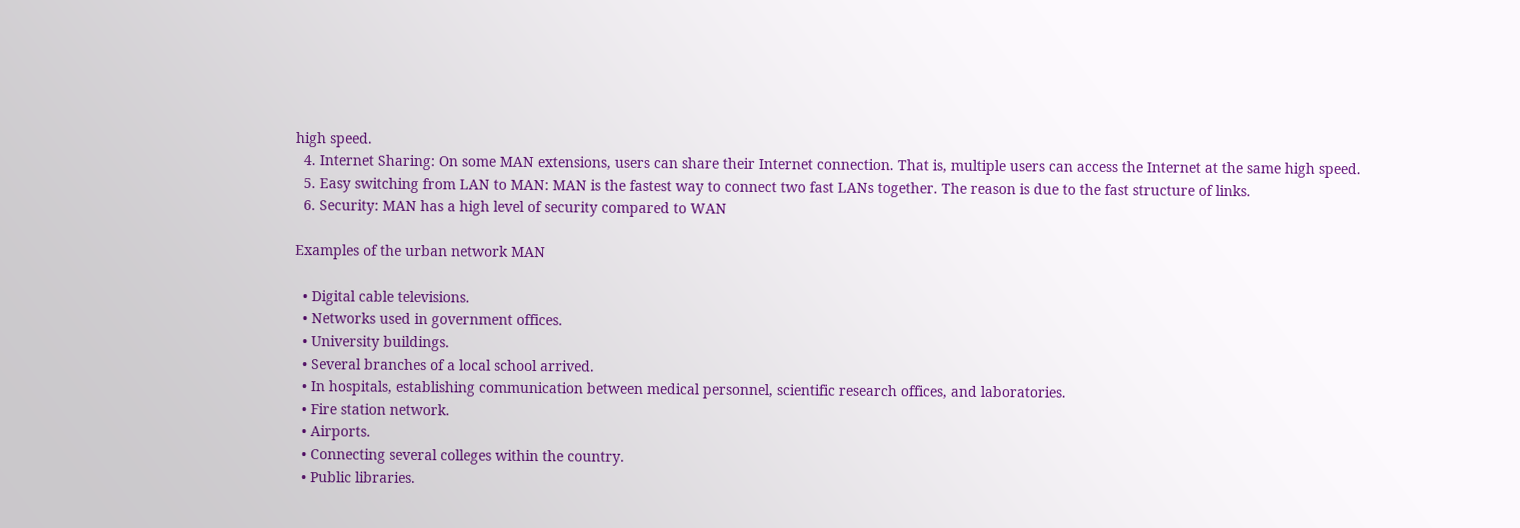high speed.
  4. Internet Sharing: On some MAN extensions, users can share their Internet connection. That is, multiple users can access the Internet at the same high speed.
  5. Easy switching from LAN to MAN: MAN is the fastest way to connect two fast LANs together. The reason is due to the fast structure of links.
  6. Security: MAN has a high level of security compared to WAN

Examples of the urban network MAN

  • Digital cable televisions.
  • Networks used in government offices.
  • University buildings.
  • Several branches of a local school arrived.
  • In hospitals, establishing communication between medical personnel, scientific research offices, and laboratories.
  • Fire station network.
  • Airports.
  • Connecting several colleges within the country.
  • Public libraries.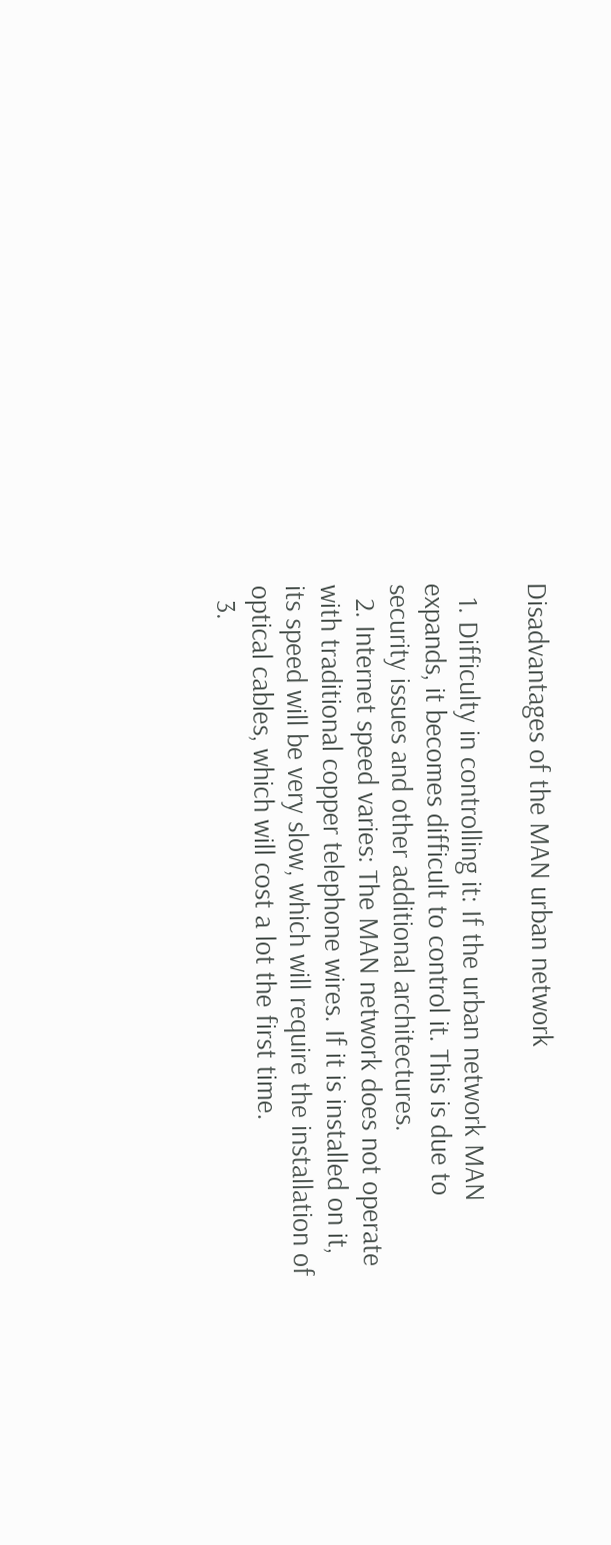Disadvantages of the MAN urban network

  1. Difficulty in controlling it: If the urban network MAN expands, it becomes difficult to control it. This is due to security issues and other additional architectures.
  2. Internet speed varies: The MAN network does not operate with traditional copper telephone wires. If it is installed on it, its speed will be very slow, which will require the installation of optical cables, which will cost a lot the first time.
  3.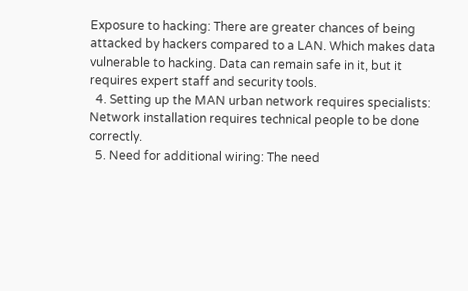Exposure to hacking: There are greater chances of being attacked by hackers compared to a LAN. Which makes data vulnerable to hacking. Data can remain safe in it, but it requires expert staff and security tools.
  4. Setting up the MAN urban network requires specialists: Network installation requires technical people to be done correctly.
  5. Need for additional wiring: The need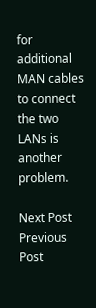for additional MAN cables to connect the two LANs is another problem.

Next Post Previous Post